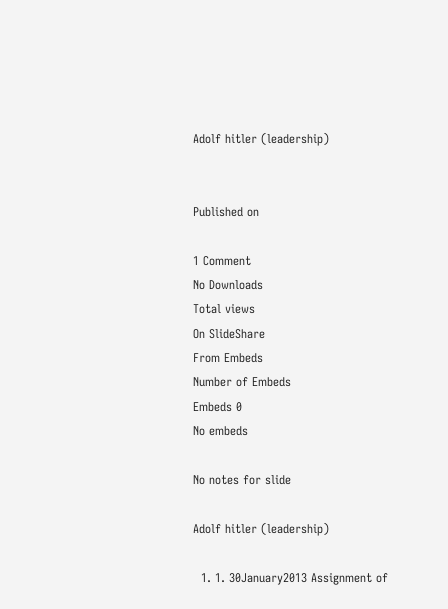Adolf hitler (leadership)


Published on

1 Comment
No Downloads
Total views
On SlideShare
From Embeds
Number of Embeds
Embeds 0
No embeds

No notes for slide

Adolf hitler (leadership)

  1. 1. 30January2013 Assignment of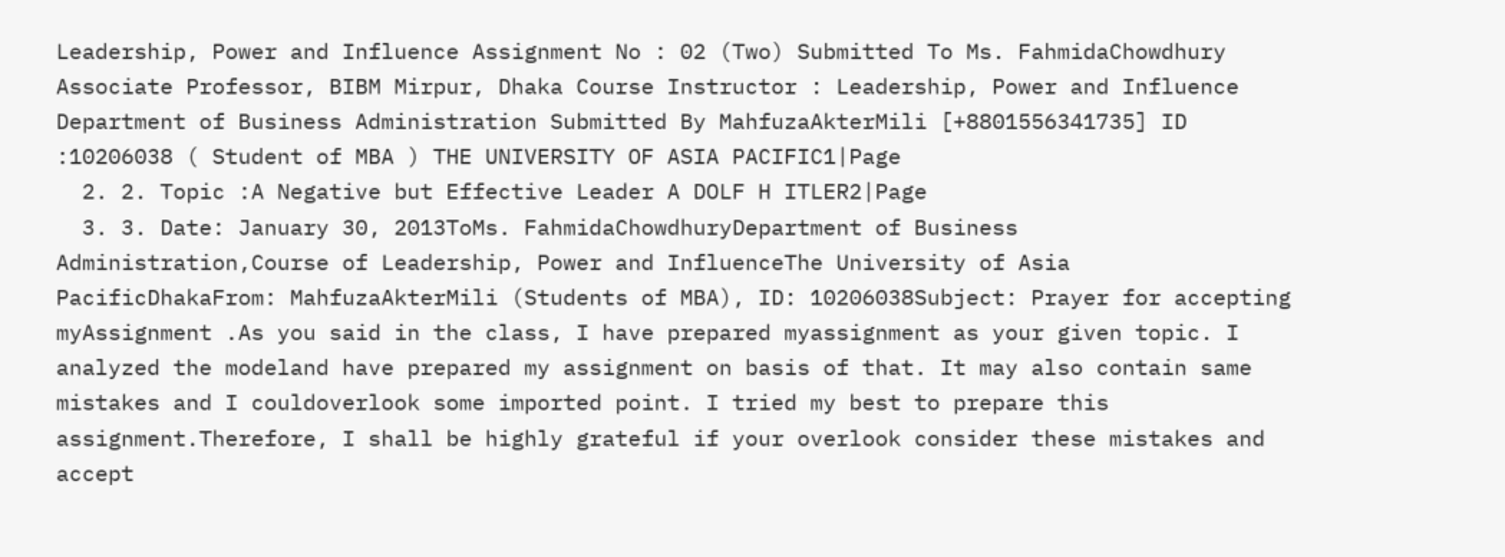Leadership, Power and Influence Assignment No : 02 (Two) Submitted To Ms. FahmidaChowdhury Associate Professor, BIBM Mirpur, Dhaka Course Instructor : Leadership, Power and Influence Department of Business Administration Submitted By MahfuzaAkterMili [+8801556341735] ID :10206038 ( Student of MBA ) THE UNIVERSITY OF ASIA PACIFIC1|Page
  2. 2. Topic :A Negative but Effective Leader A DOLF H ITLER2|Page
  3. 3. Date: January 30, 2013ToMs. FahmidaChowdhuryDepartment of Business Administration,Course of Leadership, Power and InfluenceThe University of Asia PacificDhakaFrom: MahfuzaAkterMili (Students of MBA), ID: 10206038Subject: Prayer for accepting myAssignment .As you said in the class, I have prepared myassignment as your given topic. I analyzed the modeland have prepared my assignment on basis of that. It may also contain same mistakes and I couldoverlook some imported point. I tried my best to prepare this assignment.Therefore, I shall be highly grateful if your overlook consider these mistakes and accept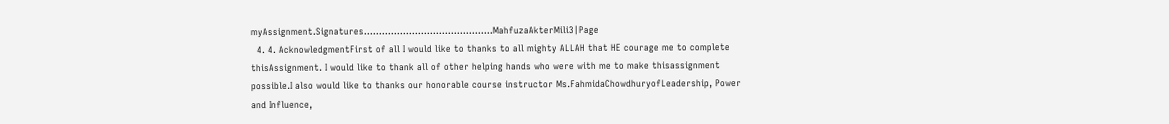myAssignment.Signatures…………………………………….MahfuzaAkterMili3|Page
  4. 4. AcknowledgmentFirst of all I would like to thanks to all mighty ALLAH that HE courage me to complete thisAssignment. I would like to thank all of other helping hands who were with me to make thisassignment possible.I also would like to thanks our honorable course instructor Ms.FahmidaChowdhuryofLeadership, Power and Influence,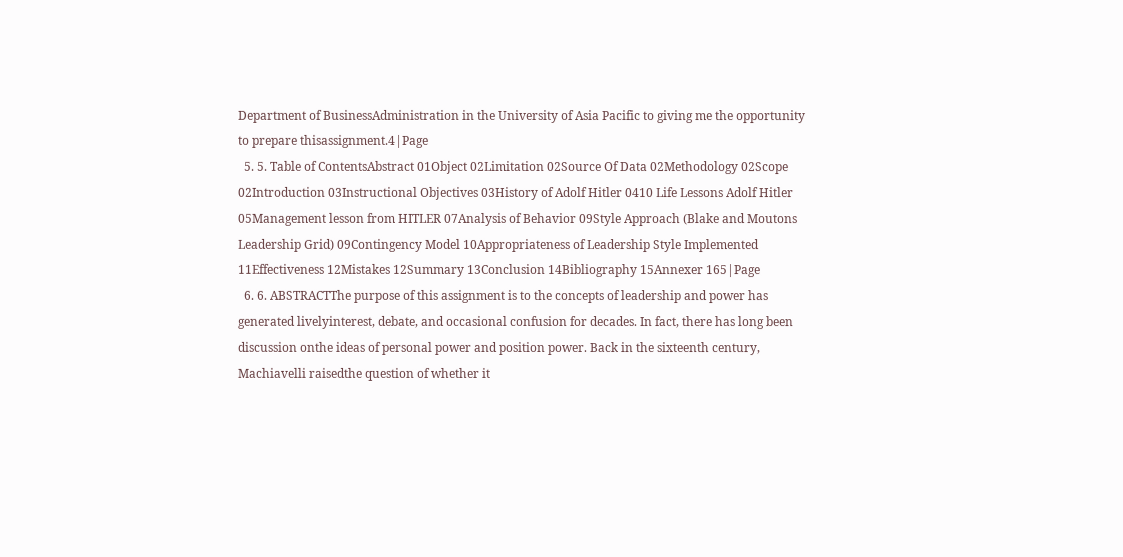Department of BusinessAdministration in the University of Asia Pacific to giving me the opportunity to prepare thisassignment.4|Page
  5. 5. Table of ContentsAbstract 01Object 02Limitation 02Source Of Data 02Methodology 02Scope 02Introduction 03Instructional Objectives 03History of Adolf Hitler 0410 Life Lessons Adolf Hitler 05Management lesson from HITLER 07Analysis of Behavior 09Style Approach (Blake and Moutons Leadership Grid) 09Contingency Model 10Appropriateness of Leadership Style Implemented 11Effectiveness 12Mistakes 12Summary 13Conclusion 14Bibliography 15Annexer 165|Page
  6. 6. ABSTRACTThe purpose of this assignment is to the concepts of leadership and power has generated livelyinterest, debate, and occasional confusion for decades. In fact, there has long been discussion onthe ideas of personal power and position power. Back in the sixteenth century, Machiavelli raisedthe question of whether it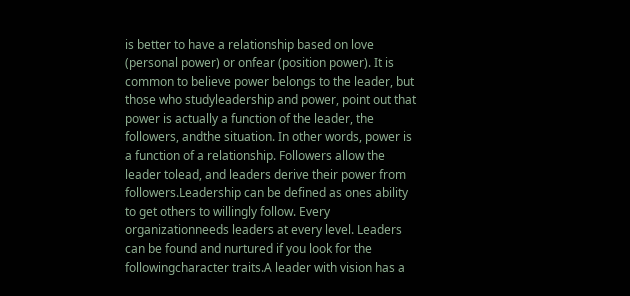is better to have a relationship based on love (personal power) or onfear (position power). It is common to believe power belongs to the leader, but those who studyleadership and power, point out that power is actually a function of the leader, the followers, andthe situation. In other words, power is a function of a relationship. Followers allow the leader tolead, and leaders derive their power from followers.Leadership can be defined as ones ability to get others to willingly follow. Every organizationneeds leaders at every level. Leaders can be found and nurtured if you look for the followingcharacter traits.A leader with vision has a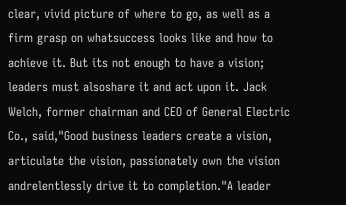clear, vivid picture of where to go, as well as a firm grasp on whatsuccess looks like and how to achieve it. But its not enough to have a vision; leaders must alsoshare it and act upon it. Jack Welch, former chairman and CEO of General Electric Co., said,"Good business leaders create a vision, articulate the vision, passionately own the vision andrelentlessly drive it to completion."A leader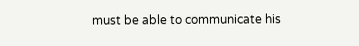must be able to communicate his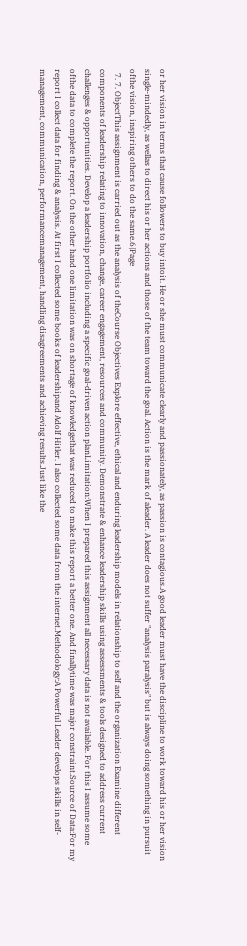or her vision in terms that cause followers to buy intoit. He or she must communicate clearly and passionately, as passion is contagious.A good leader must have the discipline to work toward his or her vision single-mindedly, as wellas to direct his or her actions and those of the team toward the goal. Action is the mark of aleader. A leader does not suffer "analysis paralysis" but is always doing something in pursuit ofthe vision, inspiring others to do the same.6|Page
  7. 7. ObjectThis assignment is carried out as the analysis of theCourse Objectives Explore effective, ethical and enduring leadership models in relationship to self and the organization Examine different components of leadership relating to innovation, change, career engagement, resources and community. Demonstrate & enhance leadership skills using assessments & tools designed to address current challenges & opportunities. Develop a leadership portfolio including a specific goal-driven action planLimitation:When I prepared this assignment all necessary data is not available. For this I assume some ofthe data to complete the report. On the other hand one limitation was on shortage of knowledgethat was reduced to make this report a better one. And finallytime was major constraint.Source of Data:For my report I collect data for finding & analysis. At first I collected some books of leadershipand Adolf Hitler. I also collected some data from the internet.Methodology:A Powerful Leader develops skills in self-management, communication, performancemanagement, handling disagreements and achieving results.Just like the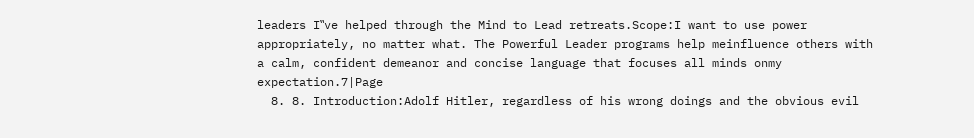leaders I‟ve helped through the Mind to Lead retreats.Scope:I want to use power appropriately, no matter what. The Powerful Leader programs help meinfluence others with a calm, confident demeanor and concise language that focuses all minds onmy expectation.7|Page
  8. 8. Introduction:Adolf Hitler, regardless of his wrong doings and the obvious evil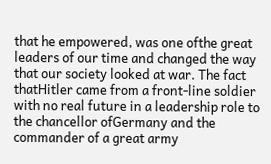that he empowered, was one ofthe great leaders of our time and changed the way that our society looked at war. The fact thatHitler came from a front-line soldier with no real future in a leadership role to the chancellor ofGermany and the commander of a great army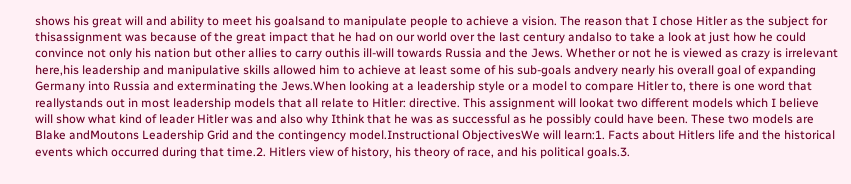shows his great will and ability to meet his goalsand to manipulate people to achieve a vision. The reason that I chose Hitler as the subject for thisassignment was because of the great impact that he had on our world over the last century andalso to take a look at just how he could convince not only his nation but other allies to carry outhis ill-will towards Russia and the Jews. Whether or not he is viewed as crazy is irrelevant here,his leadership and manipulative skills allowed him to achieve at least some of his sub-goals andvery nearly his overall goal of expanding Germany into Russia and exterminating the Jews.When looking at a leadership style or a model to compare Hitler to, there is one word that reallystands out in most leadership models that all relate to Hitler: directive. This assignment will lookat two different models which I believe will show what kind of leader Hitler was and also why Ithink that he was as successful as he possibly could have been. These two models are Blake andMoutons Leadership Grid and the contingency model.Instructional ObjectivesWe will learn:1. Facts about Hitlers life and the historical events which occurred during that time.2. Hitlers view of history, his theory of race, and his political goals.3.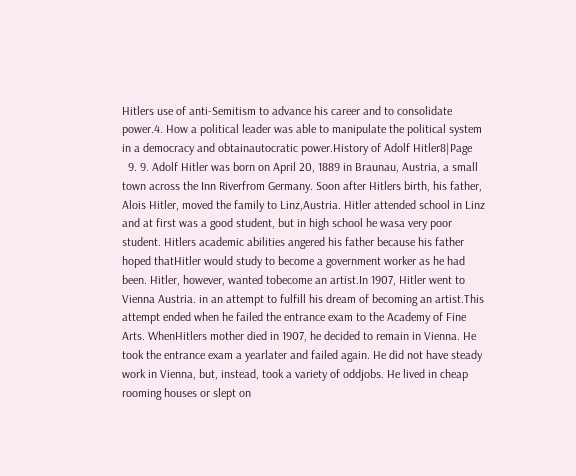Hitlers use of anti-Semitism to advance his career and to consolidate power.4. How a political leader was able to manipulate the political system in a democracy and obtainautocratic power.History of Adolf Hitler8|Page
  9. 9. Adolf Hitler was born on April 20, 1889 in Braunau, Austria, a small town across the Inn Riverfrom Germany. Soon after Hitlers birth, his father, Alois Hitler, moved the family to Linz,Austria. Hitler attended school in Linz and at first was a good student, but in high school he wasa very poor student. Hitlers academic abilities angered his father because his father hoped thatHitler would study to become a government worker as he had been. Hitler, however, wanted tobecome an artist.In 1907, Hitler went to Vienna Austria. in an attempt to fulfill his dream of becoming an artist.This attempt ended when he failed the entrance exam to the Academy of Fine Arts. WhenHitlers mother died in 1907, he decided to remain in Vienna. He took the entrance exam a yearlater and failed again. He did not have steady work in Vienna, but, instead, took a variety of oddjobs. He lived in cheap rooming houses or slept on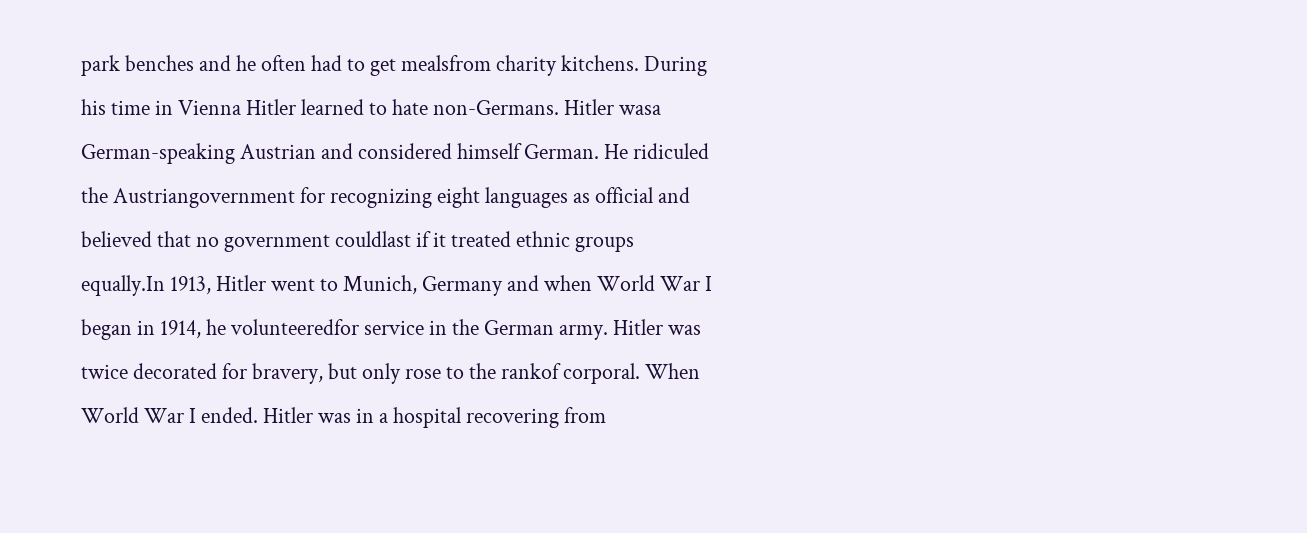park benches and he often had to get mealsfrom charity kitchens. During his time in Vienna Hitler learned to hate non-Germans. Hitler wasa German-speaking Austrian and considered himself German. He ridiculed the Austriangovernment for recognizing eight languages as official and believed that no government couldlast if it treated ethnic groups equally.In 1913, Hitler went to Munich, Germany and when World War I began in 1914, he volunteeredfor service in the German army. Hitler was twice decorated for bravery, but only rose to the rankof corporal. When World War I ended. Hitler was in a hospital recovering from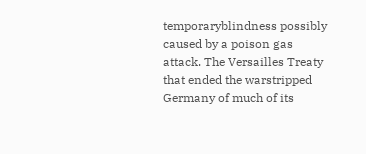temporaryblindness possibly caused by a poison gas attack. The Versailles Treaty that ended the warstripped Germany of much of its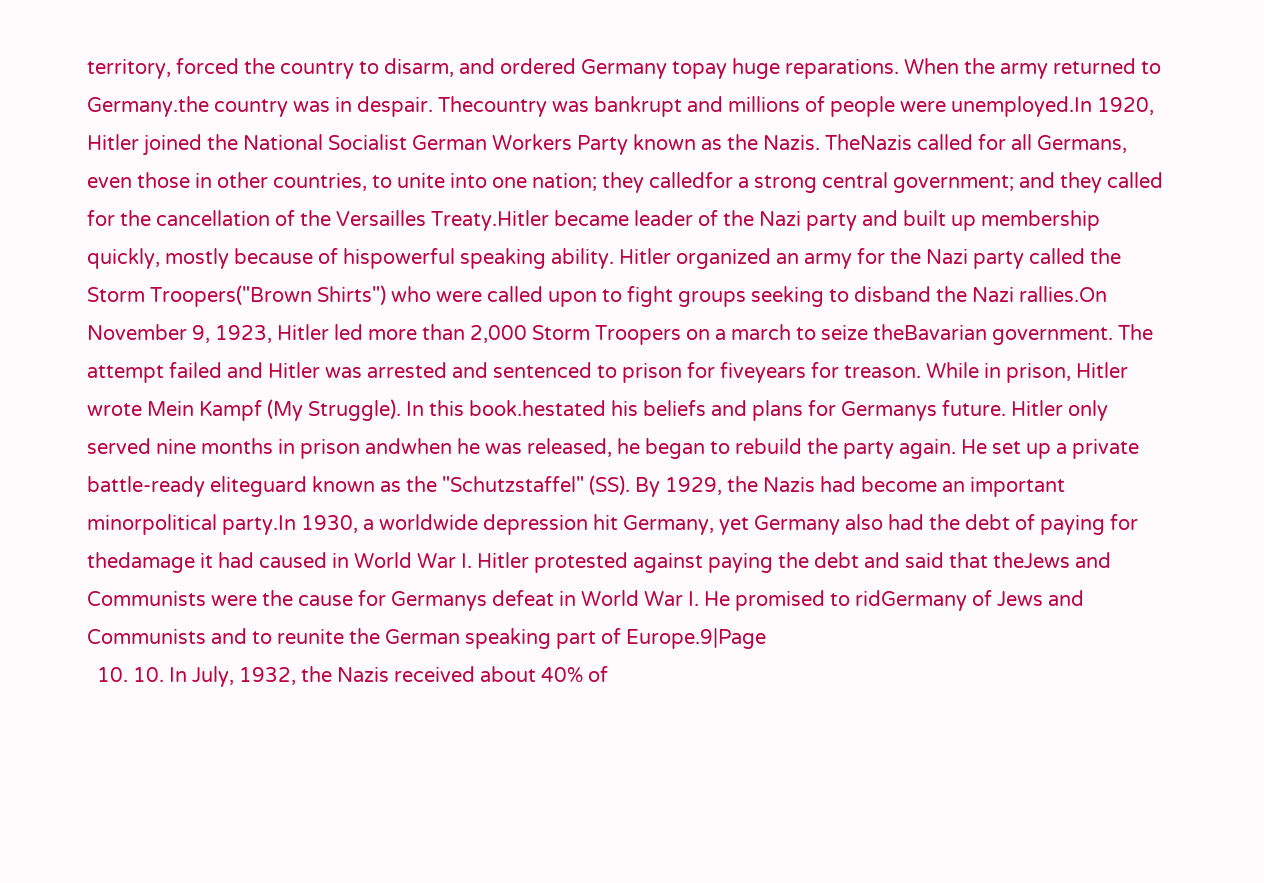territory, forced the country to disarm, and ordered Germany topay huge reparations. When the army returned to Germany.the country was in despair. Thecountry was bankrupt and millions of people were unemployed.In 1920, Hitler joined the National Socialist German Workers Party known as the Nazis. TheNazis called for all Germans, even those in other countries, to unite into one nation; they calledfor a strong central government; and they called for the cancellation of the Versailles Treaty.Hitler became leader of the Nazi party and built up membership quickly, mostly because of hispowerful speaking ability. Hitler organized an army for the Nazi party called the Storm Troopers("Brown Shirts") who were called upon to fight groups seeking to disband the Nazi rallies.On November 9, 1923, Hitler led more than 2,000 Storm Troopers on a march to seize theBavarian government. The attempt failed and Hitler was arrested and sentenced to prison for fiveyears for treason. While in prison, Hitler wrote Mein Kampf (My Struggle). In this book.hestated his beliefs and plans for Germanys future. Hitler only served nine months in prison andwhen he was released, he began to rebuild the party again. He set up a private battle-ready eliteguard known as the "Schutzstaffel" (SS). By 1929, the Nazis had become an important minorpolitical party.In 1930, a worldwide depression hit Germany, yet Germany also had the debt of paying for thedamage it had caused in World War I. Hitler protested against paying the debt and said that theJews and Communists were the cause for Germanys defeat in World War I. He promised to ridGermany of Jews and Communists and to reunite the German speaking part of Europe.9|Page
  10. 10. In July, 1932, the Nazis received about 40% of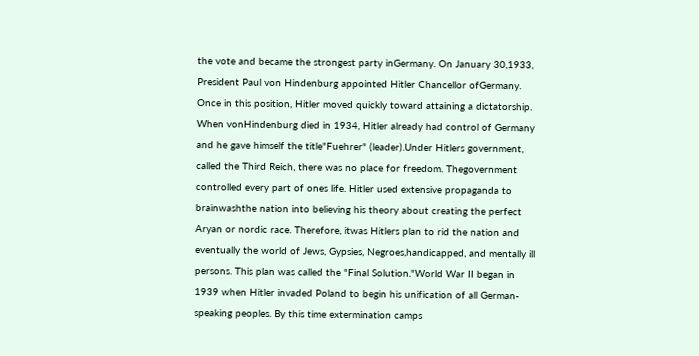the vote and became the strongest party inGermany. On January 30,1933, President Paul von Hindenburg appointed Hitler Chancellor ofGermany. Once in this position, Hitler moved quickly toward attaining a dictatorship. When vonHindenburg died in 1934, Hitler already had control of Germany and he gave himself the title"Fuehrer" (leader).Under Hitlers government, called the Third Reich, there was no place for freedom. Thegovernment controlled every part of ones life. Hitler used extensive propaganda to brainwashthe nation into believing his theory about creating the perfect Aryan or nordic race. Therefore, itwas Hitlers plan to rid the nation and eventually the world of Jews, Gypsies, Negroes,handicapped, and mentally ill persons. This plan was called the "Final Solution."World War II began in 1939 when Hitler invaded Poland to begin his unification of all German-speaking peoples. By this time extermination camps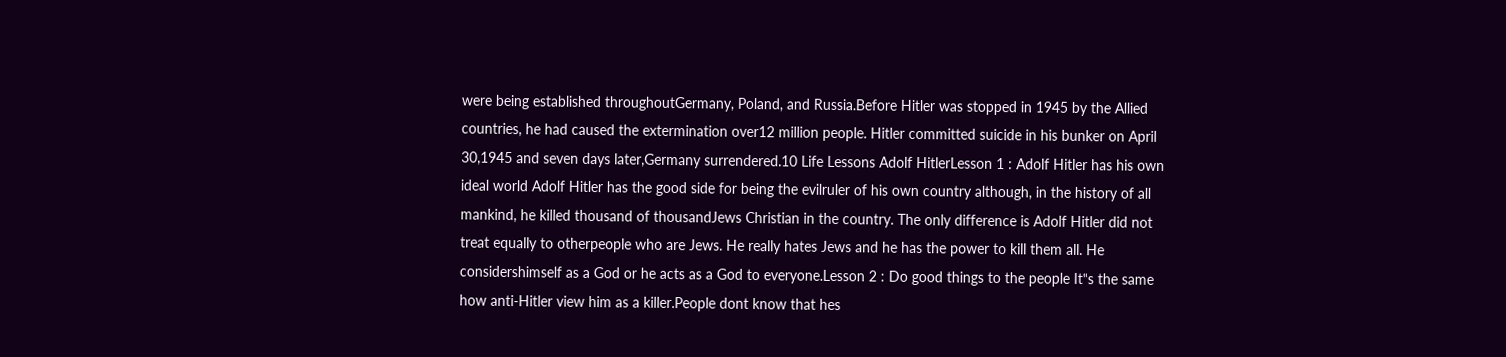were being established throughoutGermany, Poland, and Russia.Before Hitler was stopped in 1945 by the Allied countries, he had caused the extermination over12 million people. Hitler committed suicide in his bunker on April 30,1945 and seven days later,Germany surrendered.10 Life Lessons Adolf HitlerLesson 1 : Adolf Hitler has his own ideal world Adolf Hitler has the good side for being the evilruler of his own country although, in the history of all mankind, he killed thousand of thousandJews Christian in the country. The only difference is Adolf Hitler did not treat equally to otherpeople who are Jews. He really hates Jews and he has the power to kill them all. He considershimself as a God or he acts as a God to everyone.Lesson 2 : Do good things to the people It‟s the same how anti-Hitler view him as a killer.People dont know that hes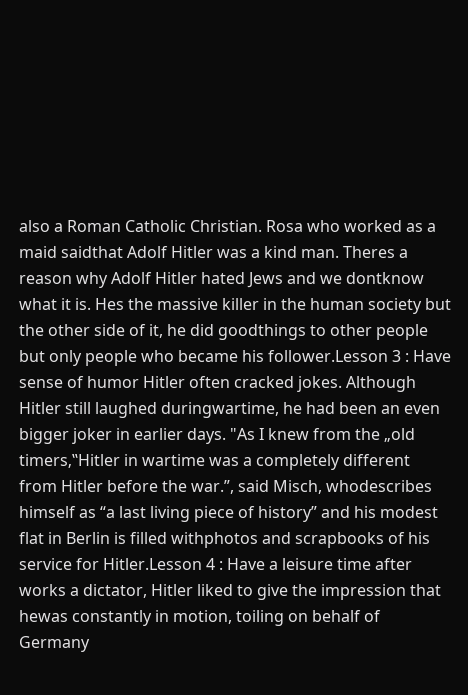also a Roman Catholic Christian. Rosa who worked as a maid saidthat Adolf Hitler was a kind man. Theres a reason why Adolf Hitler hated Jews and we dontknow what it is. Hes the massive killer in the human society but the other side of it, he did goodthings to other people but only people who became his follower.Lesson 3 : Have sense of humor Hitler often cracked jokes. Although Hitler still laughed duringwartime, he had been an even bigger joker in earlier days. "As I knew from the „old timers‚‟Hitler in wartime was a completely different from Hitler before the war.”, said Misch, whodescribes himself as “a last living piece of history” and his modest flat in Berlin is filled withphotos and scrapbooks of his service for Hitler.Lesson 4 : Have a leisure time after works a dictator, Hitler liked to give the impression that hewas constantly in motion, toiling on behalf of Germany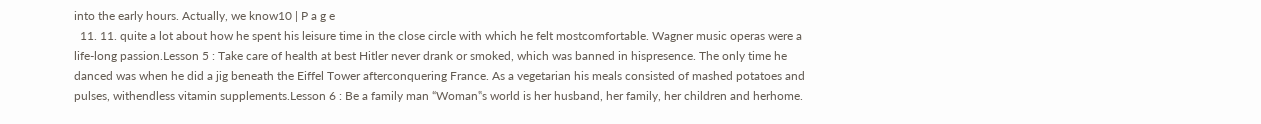into the early hours. Actually, we know10 | P a g e
  11. 11. quite a lot about how he spent his leisure time in the close circle with which he felt mostcomfortable. Wagner music operas were a life-long passion.Lesson 5 : Take care of health at best Hitler never drank or smoked, which was banned in hispresence. The only time he danced was when he did a jig beneath the Eiffel Tower afterconquering France. As a vegetarian his meals consisted of mashed potatoes and pulses, withendless vitamin supplements.Lesson 6 : Be a family man “Woman‟s world is her husband, her family, her children and herhome.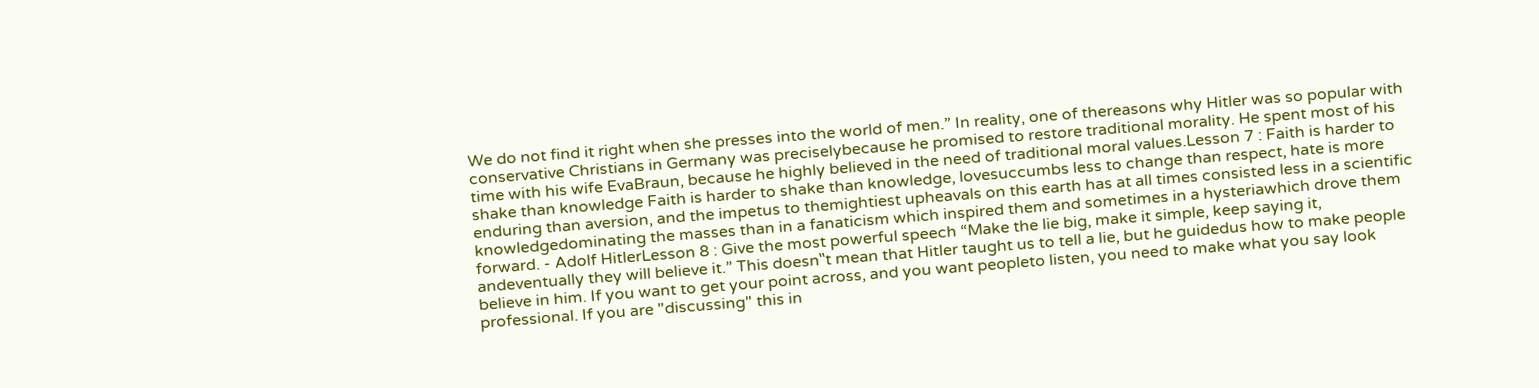We do not find it right when she presses into the world of men.” In reality, one of thereasons why Hitler was so popular with conservative Christians in Germany was preciselybecause he promised to restore traditional morality. He spent most of his time with his wife EvaBraun, because he highly believed in the need of traditional moral values.Lesson 7 : Faith is harder to shake than knowledge Faith is harder to shake than knowledge, lovesuccumbs less to change than respect, hate is more enduring than aversion, and the impetus to themightiest upheavals on this earth has at all times consisted less in a scientific knowledgedominating the masses than in a fanaticism which inspired them and sometimes in a hysteriawhich drove them forward. - Adolf HitlerLesson 8 : Give the most powerful speech “Make the lie big, make it simple, keep saying it, andeventually they will believe it.” This doesn‟t mean that Hitler taught us to tell a lie, but he guidedus how to make people believe in him. If you want to get your point across, and you want peopleto listen, you need to make what you say look professional. If you are "discussing" this in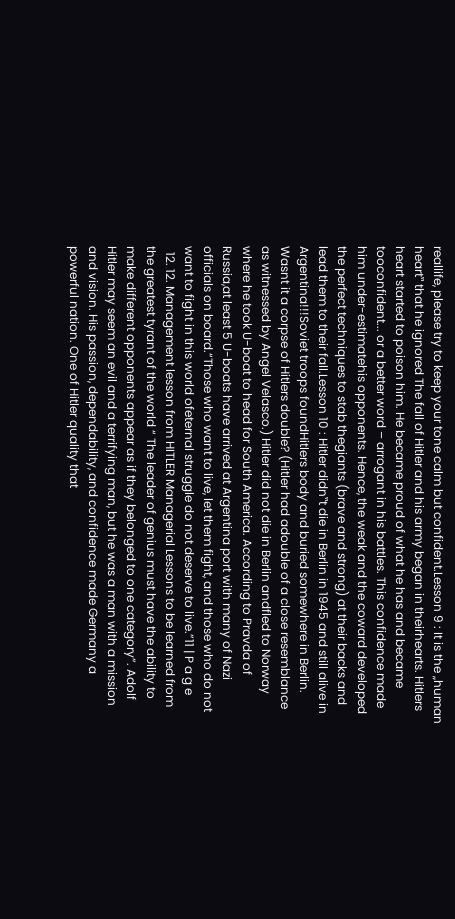reallife, please try to keep your tone calm but confident.Lesson 9 : It is the „human heart‟ that he ignored The fall of Hitler and his army began in theirhearts. Hitlers heart started to poison him. He became proud of what he has and became tooconfident... or a better word – arrogant in his battles. This confidence made him under-estimatehis opponents. Hence, the weak and the coward developed the perfect techniques to stab thegiants (brave and strong) at their backs and lead them to their fall.Lesson 10 : Hitler didn‟t die in Berlin in 1945 and still alive in Argentina!!!Soviet troops foundHitlers body and buried somewhere in Berlin. Wasnt it a corpse of Hitlers double? (Hitler had adouble of a close resemblance as witnessed by Angel Velasco.) Hitler did not die in Berlin andfled to Norway where he took U-boat to head for South America. According to Pravda of Russia,at least 5 U-boats have arrived at Argentina port with many of Nazi officials on board.“Those who want to live, let them fight, and those who do not want to fight in this world ofeternal struggle do not deserve to live.”11 | P a g e
  12. 12. Management lesson from HITLER Managerial Lessons to be learned from the greatest tyrant of the world “ The leader of genius must have the ability to make different opponents appear as if they belonged to one category”. Adolf Hitler may seem an evil and a terrifying man, but he was a man with a mission and vision. His passion, dependability, and confidence made Germany a powerful nation. One of Hitler quality that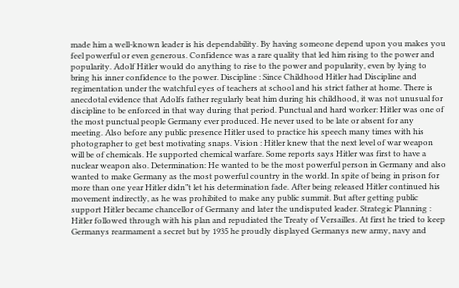made him a well-known leader is his dependability. By having someone depend upon you makes you feel powerful or even generous. Confidence was a rare quality that led him rising to the power and popularity. Adolf Hitler would do anything to rise to the power and popularity, even by lying to bring his inner confidence to the power. Discipline : Since Childhood Hitler had Discipline and regimentation under the watchful eyes of teachers at school and his strict father at home. There is anecdotal evidence that Adolfs father regularly beat him during his childhood, it was not unusual for discipline to be enforced in that way during that period. Punctual and hard worker: Hitler was one of the most punctual people Germany ever produced. He never used to be late or absent for any meeting. Also before any public presence Hitler used to practice his speech many times with his photographer to get best motivating snaps. Vision : Hitler knew that the next level of war weapon will be of chemicals. He supported chemical warfare. Some reports says Hitler was first to have a nuclear weapon also. Determination: He wanted to be the most powerful person in Germany and also wanted to make Germany as the most powerful country in the world. In spite of being in prison for more than one year Hitler didn‟t let his determination fade. After being released Hitler continued his movement indirectly, as he was prohibited to make any public summit. But after getting public support Hitler became chancellor of Germany and later the undisputed leader. Strategic Planning : Hitler followed through with his plan and repudiated the Treaty of Versailles. At first he tried to keep Germanys rearmament a secret but by 1935 he proudly displayed Germanys new army, navy and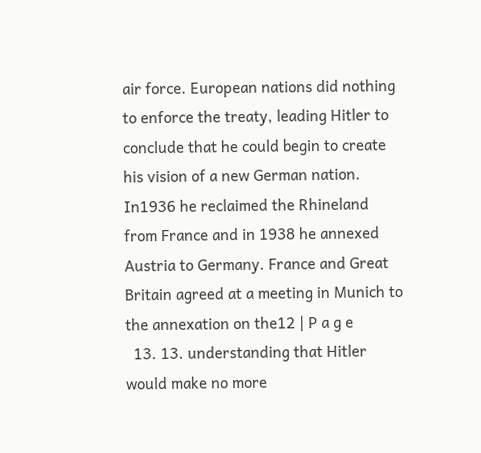air force. European nations did nothing to enforce the treaty, leading Hitler to conclude that he could begin to create his vision of a new German nation. In1936 he reclaimed the Rhineland from France and in 1938 he annexed Austria to Germany. France and Great Britain agreed at a meeting in Munich to the annexation on the12 | P a g e
  13. 13. understanding that Hitler would make no more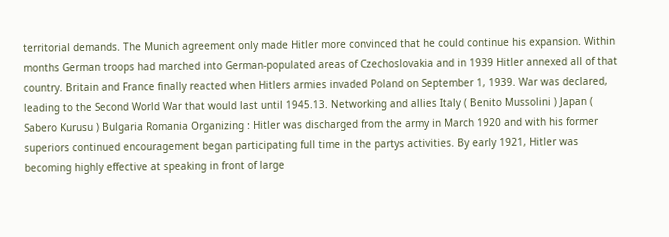territorial demands. The Munich agreement only made Hitler more convinced that he could continue his expansion. Within months German troops had marched into German-populated areas of Czechoslovakia and in 1939 Hitler annexed all of that country. Britain and France finally reacted when Hitlers armies invaded Poland on September 1, 1939. War was declared, leading to the Second World War that would last until 1945.13. Networking and allies Italy ( Benito Mussolini ) Japan ( Sabero Kurusu ) Bulgaria Romania Organizing : Hitler was discharged from the army in March 1920 and with his former superiors continued encouragement began participating full time in the partys activities. By early 1921, Hitler was becoming highly effective at speaking in front of large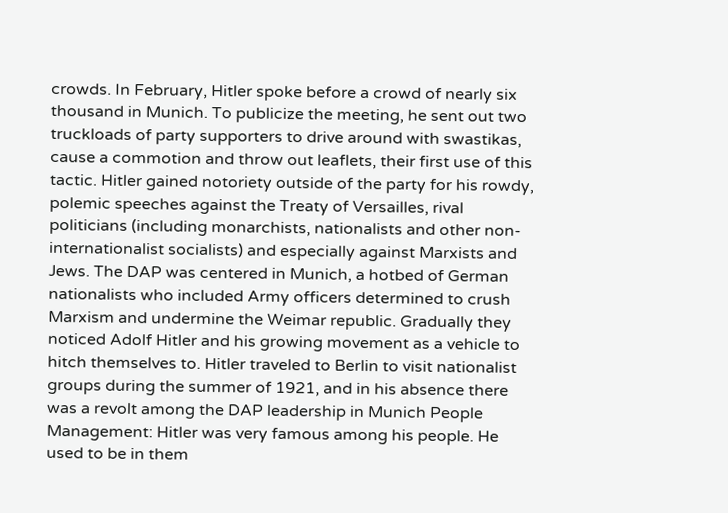crowds. In February, Hitler spoke before a crowd of nearly six thousand in Munich. To publicize the meeting, he sent out two truckloads of party supporters to drive around with swastikas, cause a commotion and throw out leaflets, their first use of this tactic. Hitler gained notoriety outside of the party for his rowdy, polemic speeches against the Treaty of Versailles, rival politicians (including monarchists, nationalists and other non-internationalist socialists) and especially against Marxists and Jews. The DAP was centered in Munich, a hotbed of German nationalists who included Army officers determined to crush Marxism and undermine the Weimar republic. Gradually they noticed Adolf Hitler and his growing movement as a vehicle to hitch themselves to. Hitler traveled to Berlin to visit nationalist groups during the summer of 1921, and in his absence there was a revolt among the DAP leadership in Munich People Management: Hitler was very famous among his people. He used to be in them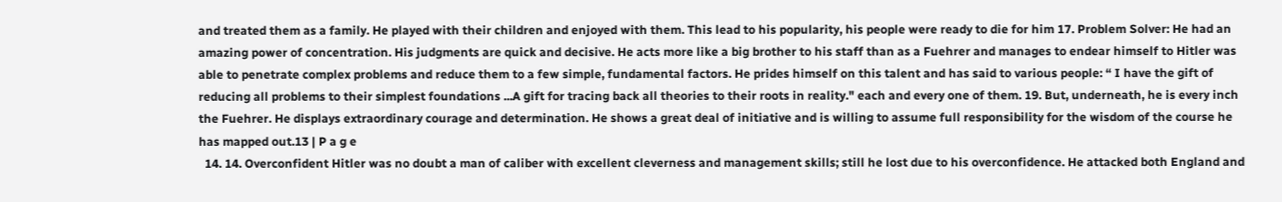and treated them as a family. He played with their children and enjoyed with them. This lead to his popularity, his people were ready to die for him 17. Problem Solver: He had an amazing power of concentration. His judgments are quick and decisive. He acts more like a big brother to his staff than as a Fuehrer and manages to endear himself to Hitler was able to penetrate complex problems and reduce them to a few simple, fundamental factors. He prides himself on this talent and has said to various people: “ I have the gift of reducing all problems to their simplest foundations ...A gift for tracing back all theories to their roots in reality." each and every one of them. 19. But, underneath, he is every inch the Fuehrer. He displays extraordinary courage and determination. He shows a great deal of initiative and is willing to assume full responsibility for the wisdom of the course he has mapped out.13 | P a g e
  14. 14. Overconfident Hitler was no doubt a man of caliber with excellent cleverness and management skills; still he lost due to his overconfidence. He attacked both England and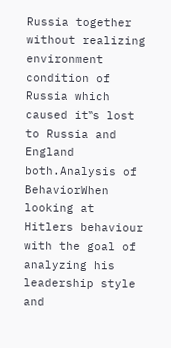Russia together without realizing environment condition of Russia which caused it‟s lost to Russia and England both.Analysis of BehaviorWhen looking at Hitlers behaviour with the goal of analyzing his leadership style and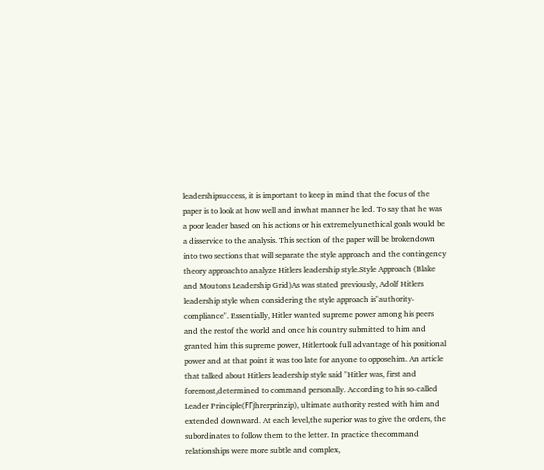leadershipsuccess, it is important to keep in mind that the focus of the paper is to look at how well and inwhat manner he led. To say that he was a poor leader based on his actions or his extremelyunethical goals would be a disservice to the analysis. This section of the paper will be brokendown into two sections that will separate the style approach and the contingency theory approachto analyze Hitlers leadership style.Style Approach (Blake and Moutons Leadership Grid)As was stated previously, Adolf Hitlers leadership style when considering the style approach is"authority-compliance". Essentially, Hitler wanted supreme power among his peers and the restof the world and once his country submitted to him and granted him this supreme power, Hitlertook full advantage of his positional power and at that point it was too late for anyone to opposehim. An article that talked about Hitlers leadership style said "Hitler was, first and foremost,determined to command personally. According to his so-called Leader Principle(FГјhrerprinzip), ultimate authority rested with him and extended downward. At each level,the superior was to give the orders, the subordinates to follow them to the letter. In practice thecommand relationships were more subtle and complex,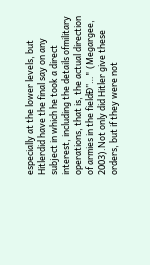especially at the lower levels, but Hitlerdid have the final say on any subject in which he took a direct interest, including the details ofmilitary operations, that is, the actual direction of armies in the fieldÐ‟…" (Megargee, 2003).Not only did Hitler give these orders, but if they were not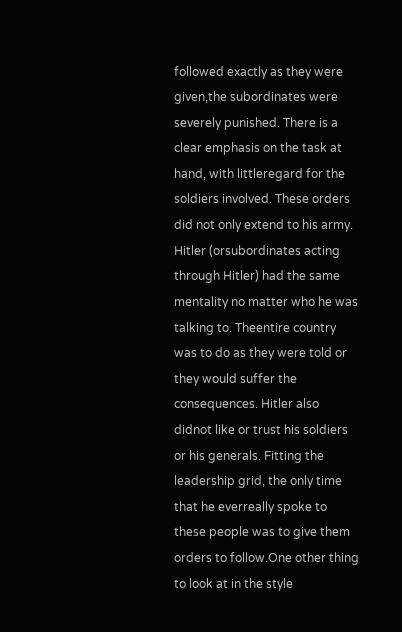followed exactly as they were given,the subordinates were severely punished. There is a clear emphasis on the task at hand, with littleregard for the soldiers involved. These orders did not only extend to his army. Hitler (orsubordinates acting through Hitler) had the same mentality no matter who he was talking to. Theentire country was to do as they were told or they would suffer the consequences. Hitler also didnot like or trust his soldiers or his generals. Fitting the leadership grid, the only time that he everreally spoke to these people was to give them orders to follow.One other thing to look at in the style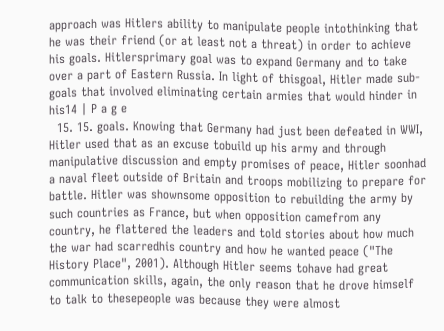approach was Hitlers ability to manipulate people intothinking that he was their friend (or at least not a threat) in order to achieve his goals. Hitlersprimary goal was to expand Germany and to take over a part of Eastern Russia. In light of thisgoal, Hitler made sub-goals that involved eliminating certain armies that would hinder in his14 | P a g e
  15. 15. goals. Knowing that Germany had just been defeated in WWI, Hitler used that as an excuse tobuild up his army and through manipulative discussion and empty promises of peace, Hitler soonhad a naval fleet outside of Britain and troops mobilizing to prepare for battle. Hitler was shownsome opposition to rebuilding the army by such countries as France, but when opposition camefrom any country, he flattered the leaders and told stories about how much the war had scarredhis country and how he wanted peace ("The History Place", 2001). Although Hitler seems tohave had great communication skills, again, the only reason that he drove himself to talk to thesepeople was because they were almost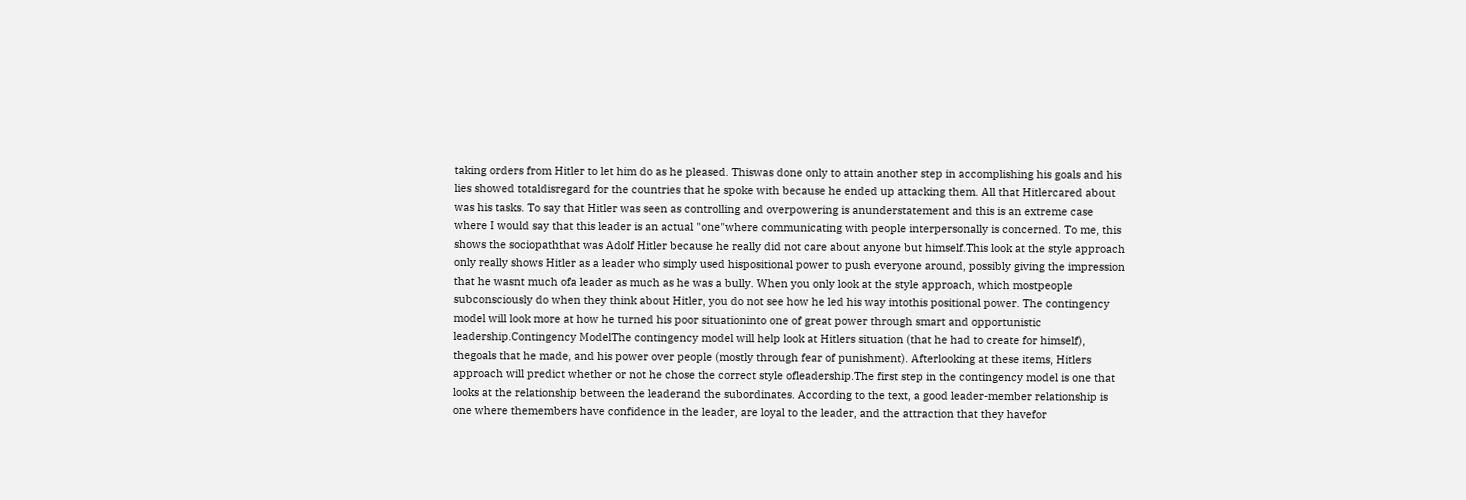taking orders from Hitler to let him do as he pleased. Thiswas done only to attain another step in accomplishing his goals and his lies showed totaldisregard for the countries that he spoke with because he ended up attacking them. All that Hitlercared about was his tasks. To say that Hitler was seen as controlling and overpowering is anunderstatement and this is an extreme case where I would say that this leader is an actual "one"where communicating with people interpersonally is concerned. To me, this shows the sociopaththat was Adolf Hitler because he really did not care about anyone but himself.This look at the style approach only really shows Hitler as a leader who simply used hispositional power to push everyone around, possibly giving the impression that he wasnt much ofa leader as much as he was a bully. When you only look at the style approach, which mostpeople subconsciously do when they think about Hitler, you do not see how he led his way intothis positional power. The contingency model will look more at how he turned his poor situationinto one of great power through smart and opportunistic leadership.Contingency ModelThe contingency model will help look at Hitlers situation (that he had to create for himself), thegoals that he made, and his power over people (mostly through fear of punishment). Afterlooking at these items, Hitlers approach will predict whether or not he chose the correct style ofleadership.The first step in the contingency model is one that looks at the relationship between the leaderand the subordinates. According to the text, a good leader-member relationship is one where themembers have confidence in the leader, are loyal to the leader, and the attraction that they havefor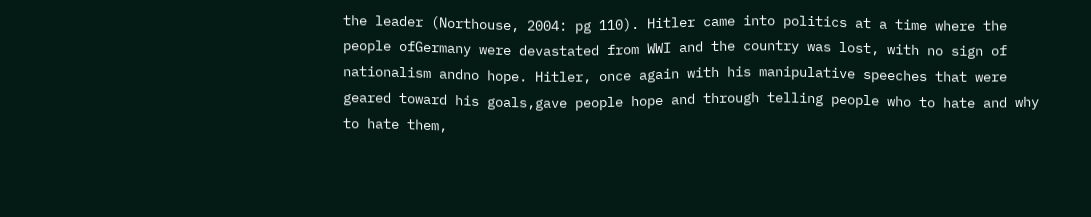the leader (Northouse, 2004: pg 110). Hitler came into politics at a time where the people ofGermany were devastated from WWI and the country was lost, with no sign of nationalism andno hope. Hitler, once again with his manipulative speeches that were geared toward his goals,gave people hope and through telling people who to hate and why to hate them,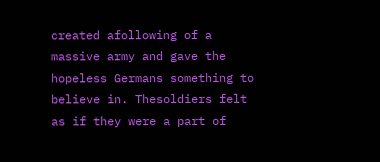created afollowing of a massive army and gave the hopeless Germans something to believe in. Thesoldiers felt as if they were a part of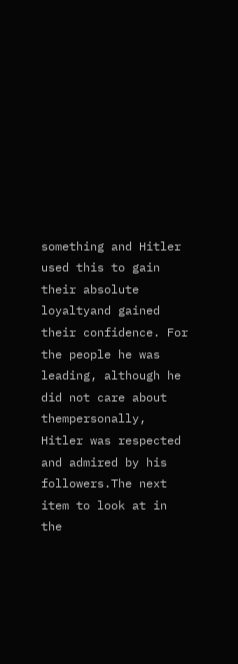something and Hitler used this to gain their absolute loyaltyand gained their confidence. For the people he was leading, although he did not care about thempersonally, Hitler was respected and admired by his followers.The next item to look at in the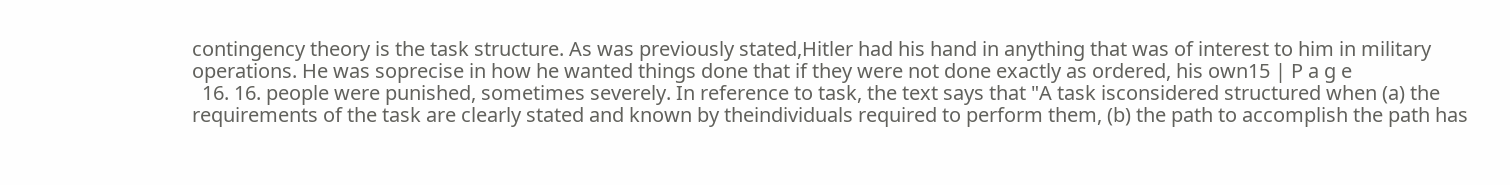contingency theory is the task structure. As was previously stated,Hitler had his hand in anything that was of interest to him in military operations. He was soprecise in how he wanted things done that if they were not done exactly as ordered, his own15 | P a g e
  16. 16. people were punished, sometimes severely. In reference to task, the text says that "A task isconsidered structured when (a) the requirements of the task are clearly stated and known by theindividuals required to perform them, (b) the path to accomplish the path has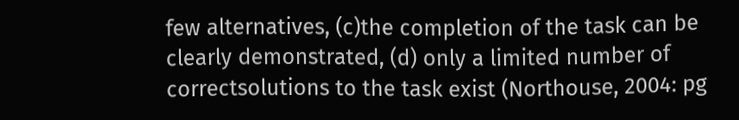few alternatives, (c)the completion of the task can be clearly demonstrated, (d) only a limited number of correctsolutions to the task exist (Northouse, 2004: pg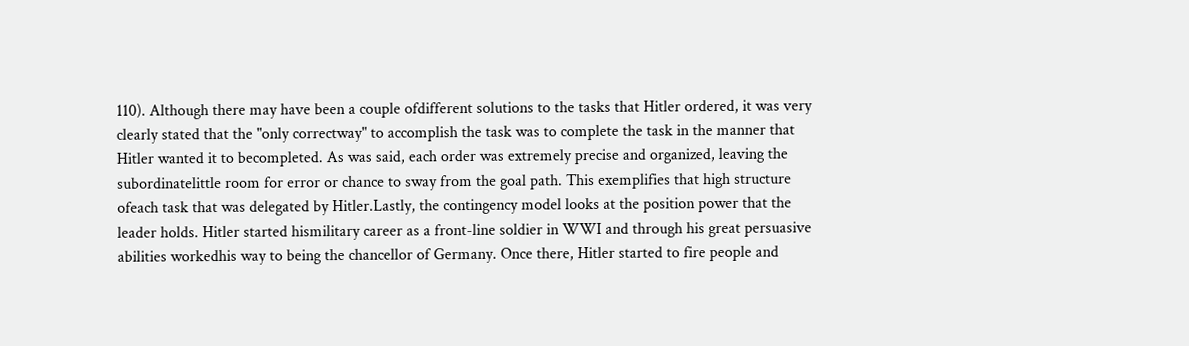110). Although there may have been a couple ofdifferent solutions to the tasks that Hitler ordered, it was very clearly stated that the "only correctway" to accomplish the task was to complete the task in the manner that Hitler wanted it to becompleted. As was said, each order was extremely precise and organized, leaving the subordinatelittle room for error or chance to sway from the goal path. This exemplifies that high structure ofeach task that was delegated by Hitler.Lastly, the contingency model looks at the position power that the leader holds. Hitler started hismilitary career as a front-line soldier in WWI and through his great persuasive abilities workedhis way to being the chancellor of Germany. Once there, Hitler started to fire people and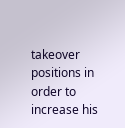takeover positions in order to increase his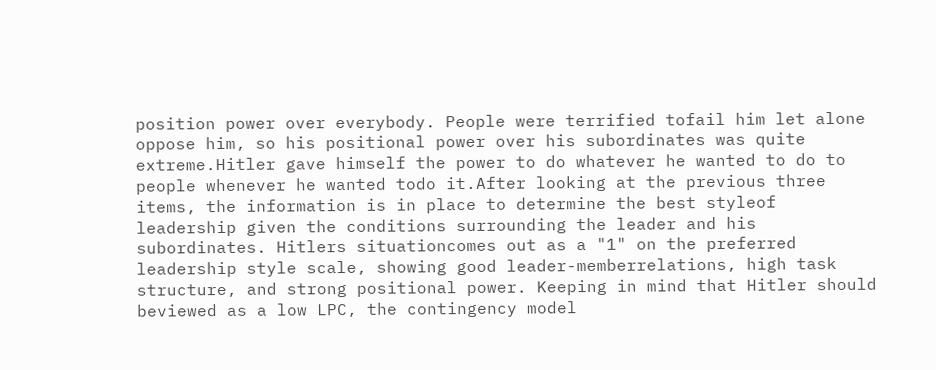position power over everybody. People were terrified tofail him let alone oppose him, so his positional power over his subordinates was quite extreme.Hitler gave himself the power to do whatever he wanted to do to people whenever he wanted todo it.After looking at the previous three items, the information is in place to determine the best styleof leadership given the conditions surrounding the leader and his subordinates. Hitlers situationcomes out as a "1" on the preferred leadership style scale, showing good leader-memberrelations, high task structure, and strong positional power. Keeping in mind that Hitler should beviewed as a low LPC, the contingency model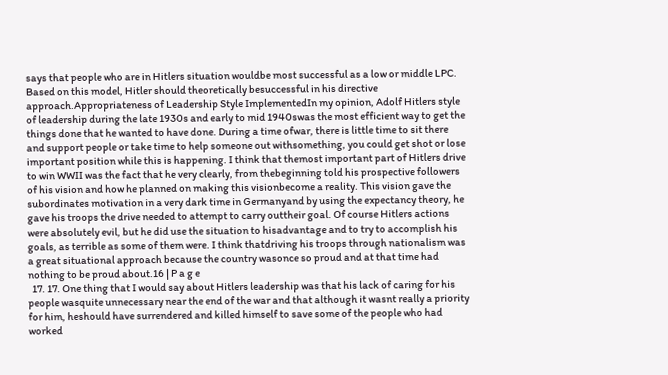says that people who are in Hitlers situation wouldbe most successful as a low or middle LPC. Based on this model, Hitler should theoretically besuccessful in his directive approach.Appropriateness of Leadership Style ImplementedIn my opinion, Adolf Hitlers style of leadership during the late 1930s and early to mid 1940swas the most efficient way to get the things done that he wanted to have done. During a time ofwar, there is little time to sit there and support people or take time to help someone out withsomething, you could get shot or lose important position while this is happening. I think that themost important part of Hitlers drive to win WWII was the fact that he very clearly, from thebeginning told his prospective followers of his vision and how he planned on making this visionbecome a reality. This vision gave the subordinates motivation in a very dark time in Germanyand by using the expectancy theory, he gave his troops the drive needed to attempt to carry outtheir goal. Of course Hitlers actions were absolutely evil, but he did use the situation to hisadvantage and to try to accomplish his goals, as terrible as some of them were. I think thatdriving his troops through nationalism was a great situational approach because the country wasonce so proud and at that time had nothing to be proud about.16 | P a g e
  17. 17. One thing that I would say about Hitlers leadership was that his lack of caring for his people wasquite unnecessary near the end of the war and that although it wasnt really a priority for him, heshould have surrendered and killed himself to save some of the people who had worked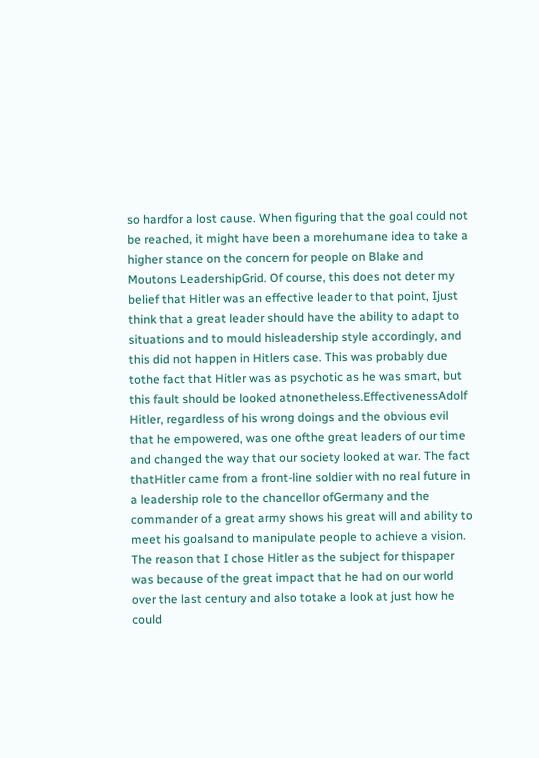so hardfor a lost cause. When figuring that the goal could not be reached, it might have been a morehumane idea to take a higher stance on the concern for people on Blake and Moutons LeadershipGrid. Of course, this does not deter my belief that Hitler was an effective leader to that point, Ijust think that a great leader should have the ability to adapt to situations and to mould hisleadership style accordingly, and this did not happen in Hitlers case. This was probably due tothe fact that Hitler was as psychotic as he was smart, but this fault should be looked atnonetheless.EffectivenessAdolf Hitler, regardless of his wrong doings and the obvious evil that he empowered, was one ofthe great leaders of our time and changed the way that our society looked at war. The fact thatHitler came from a front-line soldier with no real future in a leadership role to the chancellor ofGermany and the commander of a great army shows his great will and ability to meet his goalsand to manipulate people to achieve a vision. The reason that I chose Hitler as the subject for thispaper was because of the great impact that he had on our world over the last century and also totake a look at just how he could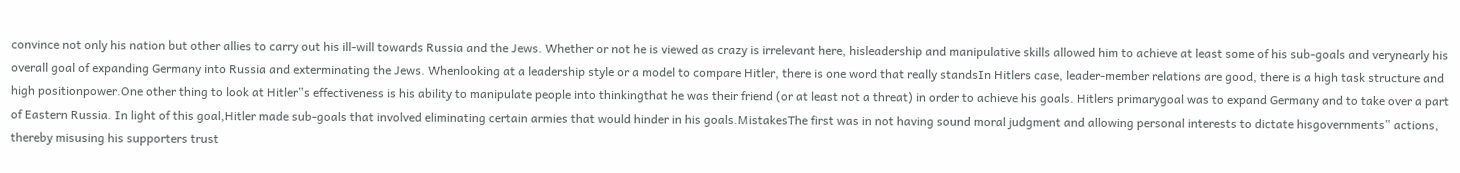convince not only his nation but other allies to carry out his ill-will towards Russia and the Jews. Whether or not he is viewed as crazy is irrelevant here, hisleadership and manipulative skills allowed him to achieve at least some of his sub-goals and verynearly his overall goal of expanding Germany into Russia and exterminating the Jews. Whenlooking at a leadership style or a model to compare Hitler, there is one word that really standsIn Hitlers case, leader-member relations are good, there is a high task structure and high positionpower.One other thing to look at Hitler‟s effectiveness is his ability to manipulate people into thinkingthat he was their friend (or at least not a threat) in order to achieve his goals. Hitlers primarygoal was to expand Germany and to take over a part of Eastern Russia. In light of this goal,Hitler made sub-goals that involved eliminating certain armies that would hinder in his goals.MistakesThe first was in not having sound moral judgment and allowing personal interests to dictate hisgovernments‟ actions, thereby misusing his supporters trust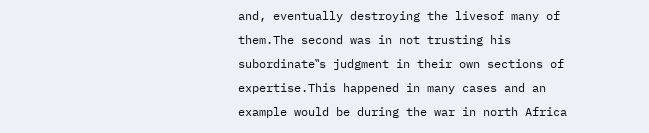and, eventually destroying the livesof many of them.The second was in not trusting his subordinate‟s judgment in their own sections of expertise.This happened in many cases and an example would be during the war in north Africa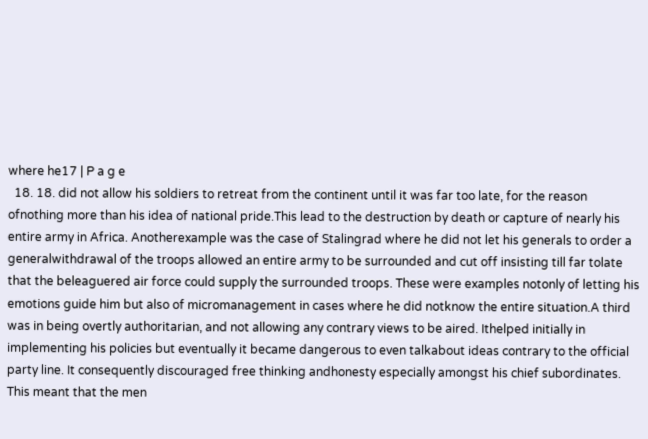where he17 | P a g e
  18. 18. did not allow his soldiers to retreat from the continent until it was far too late, for the reason ofnothing more than his idea of national pride.This lead to the destruction by death or capture of nearly his entire army in Africa. Anotherexample was the case of Stalingrad where he did not let his generals to order a generalwithdrawal of the troops allowed an entire army to be surrounded and cut off insisting till far tolate that the beleaguered air force could supply the surrounded troops. These were examples notonly of letting his emotions guide him but also of micromanagement in cases where he did notknow the entire situation.A third was in being overtly authoritarian, and not allowing any contrary views to be aired. Ithelped initially in implementing his policies but eventually it became dangerous to even talkabout ideas contrary to the official party line. It consequently discouraged free thinking andhonesty especially amongst his chief subordinates. This meant that the men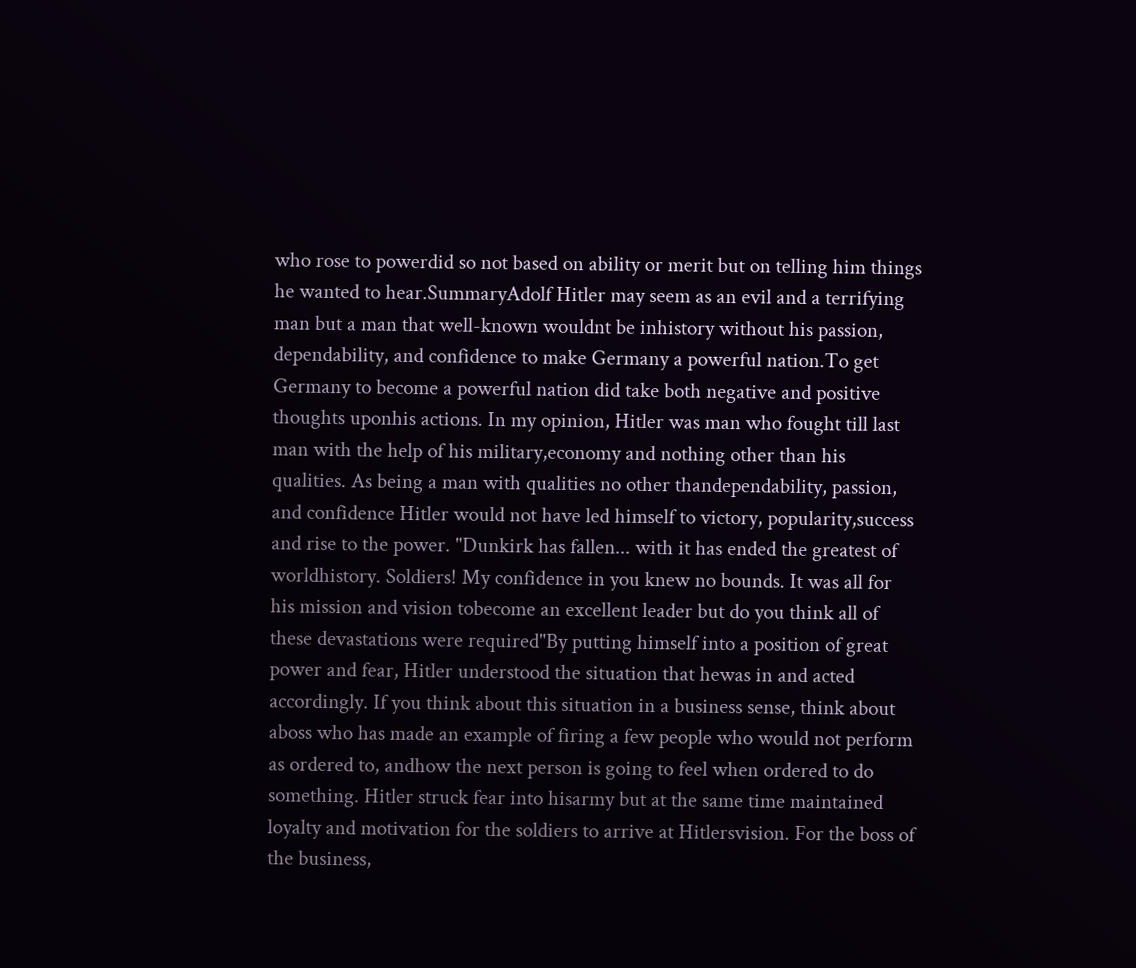who rose to powerdid so not based on ability or merit but on telling him things he wanted to hear.SummaryAdolf Hitler may seem as an evil and a terrifying man but a man that well-known wouldnt be inhistory without his passion, dependability, and confidence to make Germany a powerful nation.To get Germany to become a powerful nation did take both negative and positive thoughts uponhis actions. In my opinion, Hitler was man who fought till last man with the help of his military,economy and nothing other than his qualities. As being a man with qualities no other thandependability, passion, and confidence Hitler would not have led himself to victory, popularity,success and rise to the power. "Dunkirk has fallen... with it has ended the greatest of worldhistory. Soldiers! My confidence in you knew no bounds. It was all for his mission and vision tobecome an excellent leader but do you think all of these devastations were required"By putting himself into a position of great power and fear, Hitler understood the situation that hewas in and acted accordingly. If you think about this situation in a business sense, think about aboss who has made an example of firing a few people who would not perform as ordered to, andhow the next person is going to feel when ordered to do something. Hitler struck fear into hisarmy but at the same time maintained loyalty and motivation for the soldiers to arrive at Hitlersvision. For the boss of the business,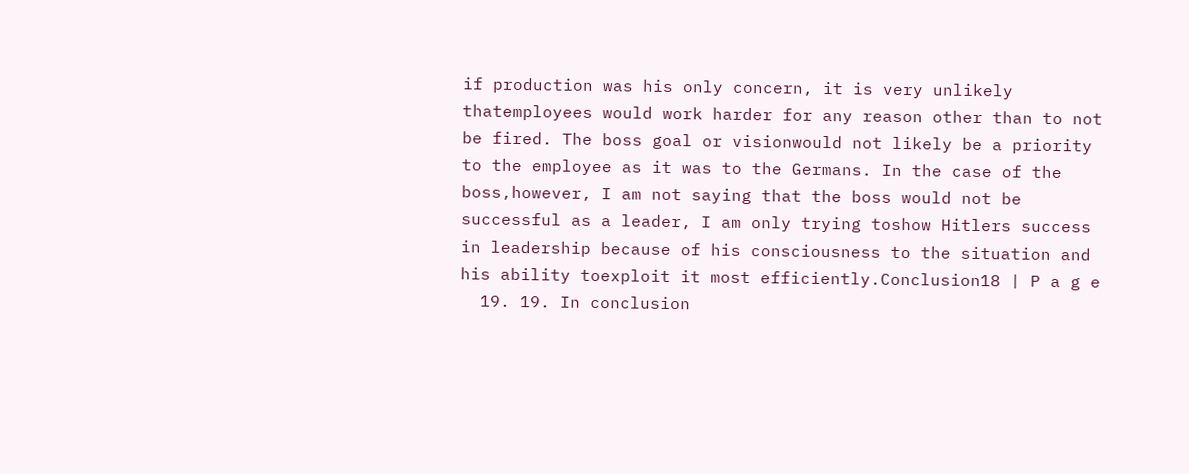if production was his only concern, it is very unlikely thatemployees would work harder for any reason other than to not be fired. The boss goal or visionwould not likely be a priority to the employee as it was to the Germans. In the case of the boss,however, I am not saying that the boss would not be successful as a leader, I am only trying toshow Hitlers success in leadership because of his consciousness to the situation and his ability toexploit it most efficiently.Conclusion18 | P a g e
  19. 19. In conclusion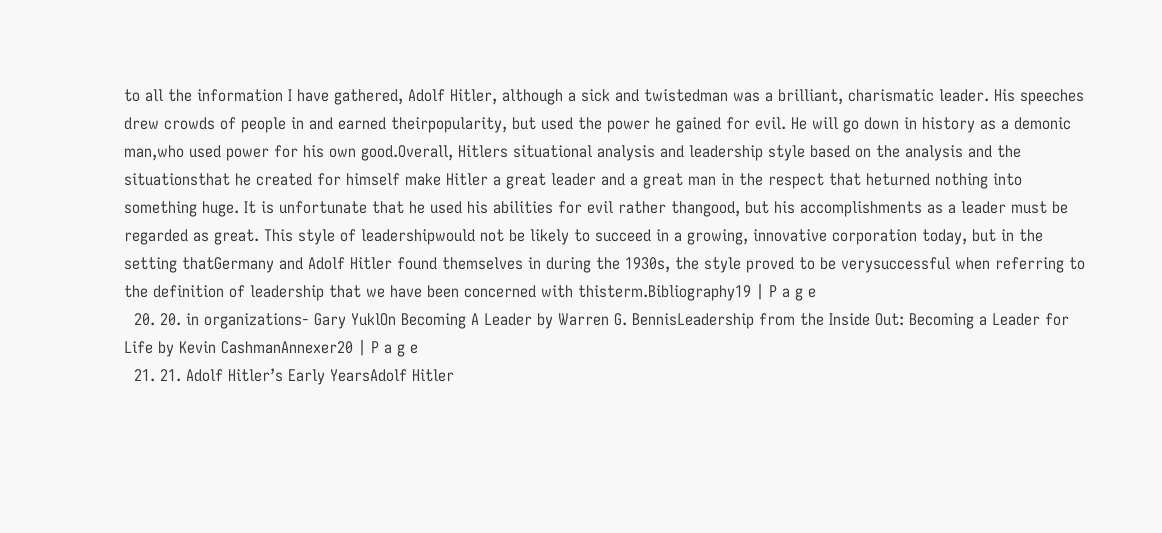to all the information I have gathered, Adolf Hitler, although a sick and twistedman was a brilliant, charismatic leader. His speeches drew crowds of people in and earned theirpopularity, but used the power he gained for evil. He will go down in history as a demonic man,who used power for his own good.Overall, Hitlers situational analysis and leadership style based on the analysis and the situationsthat he created for himself make Hitler a great leader and a great man in the respect that heturned nothing into something huge. It is unfortunate that he used his abilities for evil rather thangood, but his accomplishments as a leader must be regarded as great. This style of leadershipwould not be likely to succeed in a growing, innovative corporation today, but in the setting thatGermany and Adolf Hitler found themselves in during the 1930s, the style proved to be verysuccessful when referring to the definition of leadership that we have been concerned with thisterm.Bibliography19 | P a g e
  20. 20. in organizations- Gary YuklOn Becoming A Leader by Warren G. BennisLeadership from the Inside Out: Becoming a Leader for Life by Kevin CashmanAnnexer20 | P a g e
  21. 21. Adolf Hitler’s Early YearsAdolf Hitler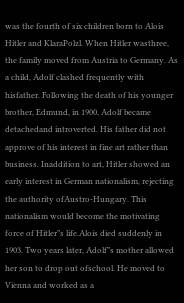was the fourth of six children born to Alois Hitler and KlaraPolzl. When Hitler wasthree, the family moved from Austria to Germany. As a child, Adolf clashed frequently with hisfather. Following the death of his younger brother, Edmund, in 1900, Adolf became detachedand introverted. His father did not approve of his interest in fine art rather than business. Inaddition to art, Hitler showed an early interest in German nationalism, rejecting the authority ofAustro-Hungary. This nationalism would become the motivating force of Hitler‟s life.Alois died suddenly in 1903. Two years later, Adolf‟s mother allowed her son to drop out ofschool. He moved to Vienna and worked as a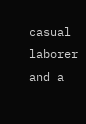casual laborer and a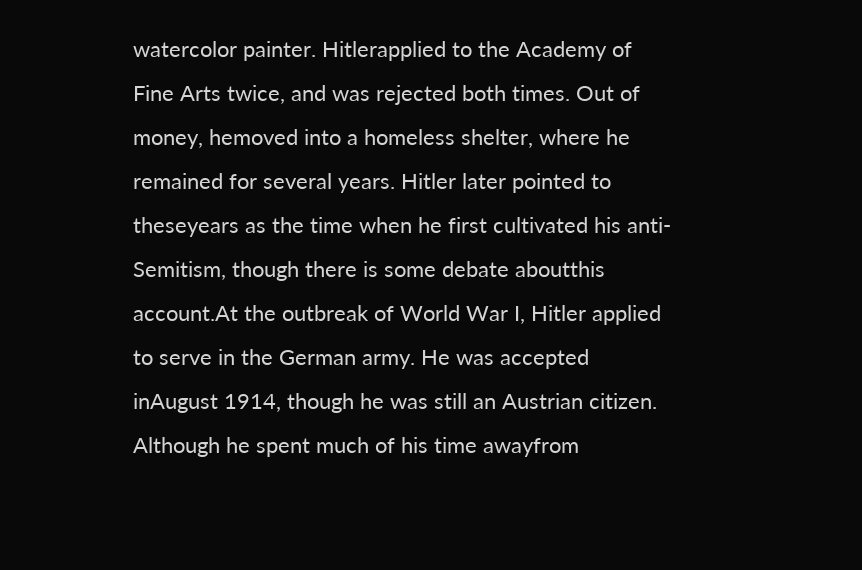watercolor painter. Hitlerapplied to the Academy of Fine Arts twice, and was rejected both times. Out of money, hemoved into a homeless shelter, where he remained for several years. Hitler later pointed to theseyears as the time when he first cultivated his anti-Semitism, though there is some debate aboutthis account.At the outbreak of World War I, Hitler applied to serve in the German army. He was accepted inAugust 1914, though he was still an Austrian citizen. Although he spent much of his time awayfrom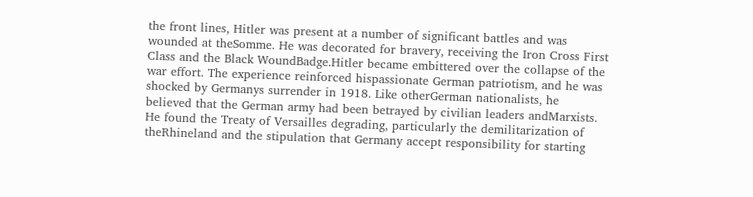the front lines, Hitler was present at a number of significant battles and was wounded at theSomme. He was decorated for bravery, receiving the Iron Cross First Class and the Black WoundBadge.Hitler became embittered over the collapse of the war effort. The experience reinforced hispassionate German patriotism, and he was shocked by Germanys surrender in 1918. Like otherGerman nationalists, he believed that the German army had been betrayed by civilian leaders andMarxists. He found the Treaty of Versailles degrading, particularly the demilitarization of theRhineland and the stipulation that Germany accept responsibility for starting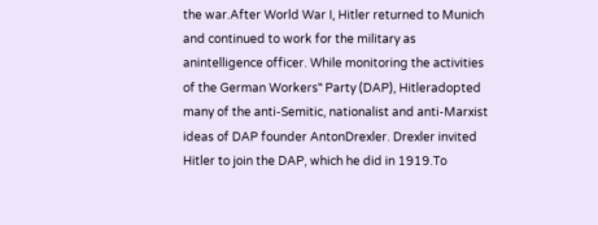the war.After World War I, Hitler returned to Munich and continued to work for the military as anintelligence officer. While monitoring the activities of the German Workers‟ Party (DAP), Hitleradopted many of the anti-Semitic, nationalist and anti-Marxist ideas of DAP founder AntonDrexler. Drexler invited Hitler to join the DAP, which he did in 1919.To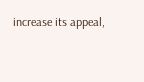increase its appeal,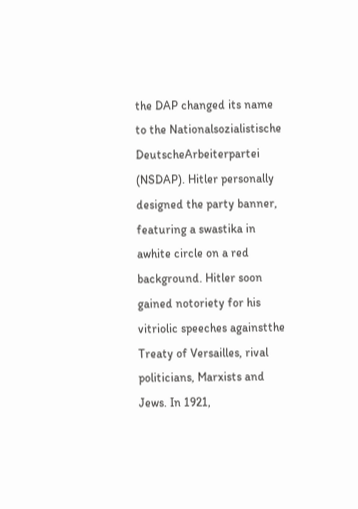the DAP changed its name to the Nationalsozialistische DeutscheArbeiterpartei (NSDAP). Hitler personally designed the party banner, featuring a swastika in awhite circle on a red background. Hitler soon gained notoriety for his vitriolic speeches againstthe Treaty of Versailles, rival politicians, Marxists and Jews. In 1921,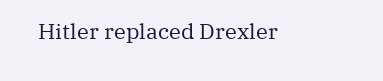Hitler replaced Drexler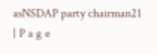asNSDAP party chairman21 | P a g e